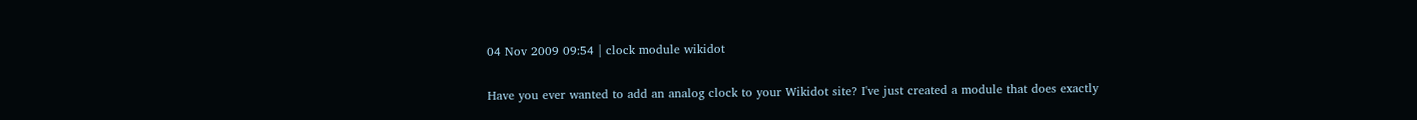04 Nov 2009 09:54 | clock module wikidot

Have you ever wanted to add an analog clock to your Wikidot site? I've just created a module that does exactly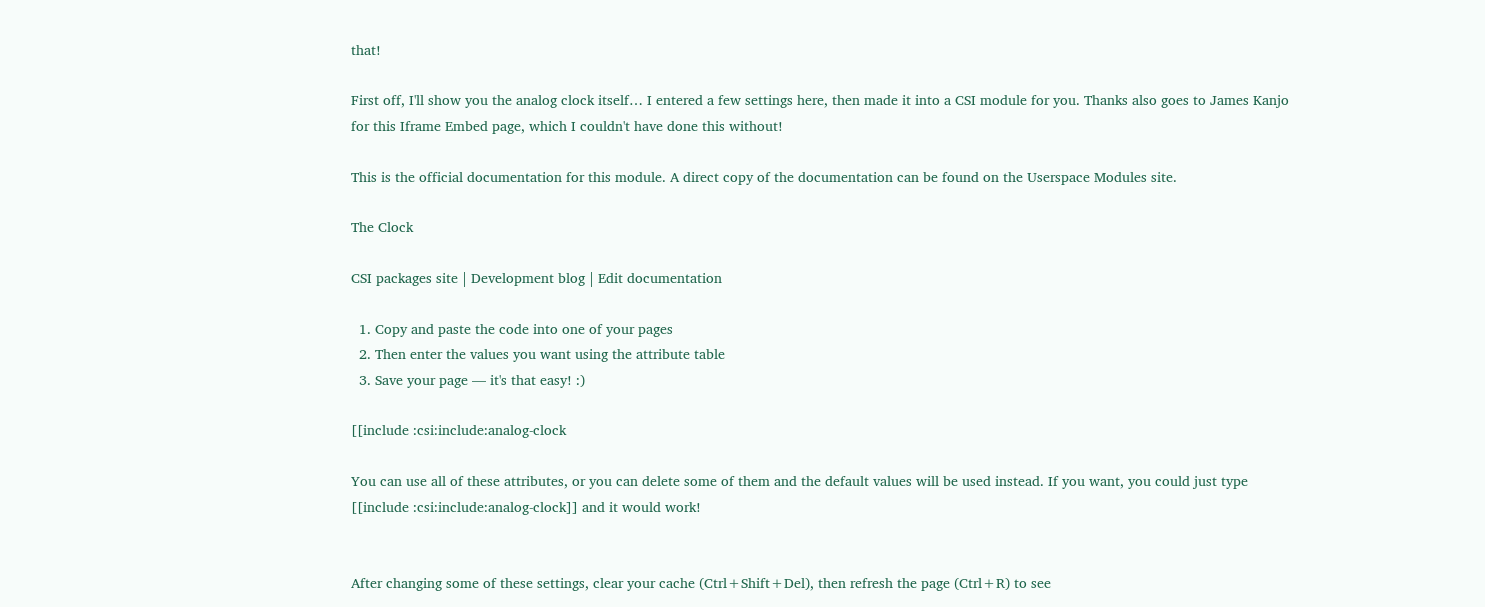that!

First off, I'll show you the analog clock itself… I entered a few settings here, then made it into a CSI module for you. Thanks also goes to James Kanjo for this Iframe Embed page, which I couldn't have done this without!

This is the official documentation for this module. A direct copy of the documentation can be found on the Userspace Modules site.

The Clock

CSI packages site | Development blog | Edit documentation

  1. Copy and paste the code into one of your pages
  2. Then enter the values you want using the attribute table
  3. Save your page — it's that easy! :)

[[include :csi:include:analog-clock

You can use all of these attributes, or you can delete some of them and the default values will be used instead. If you want, you could just type [[include :csi:include:analog-clock]] and it would work!


After changing some of these settings, clear your cache (Ctrl+Shift+Del), then refresh the page (Ctrl+R) to see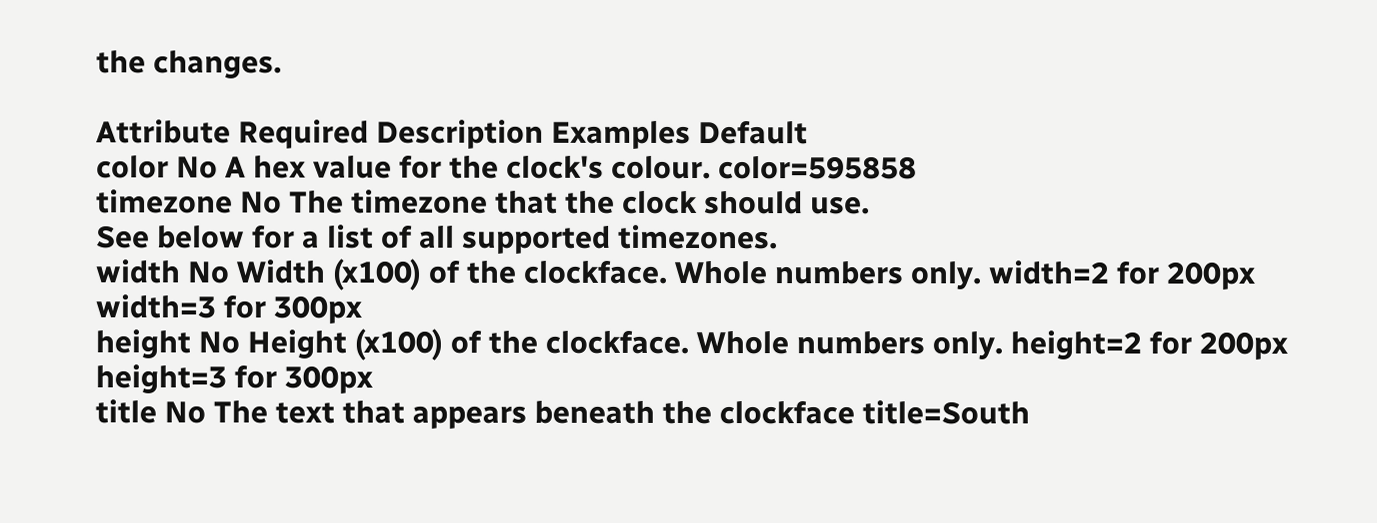the changes.

Attribute Required Description Examples Default
color No A hex value for the clock's colour. color=595858
timezone No The timezone that the clock should use.
See below for a list of all supported timezones.
width No Width (x100) of the clockface. Whole numbers only. width=2 for 200px
width=3 for 300px
height No Height (x100) of the clockface. Whole numbers only. height=2 for 200px
height=3 for 300px
title No The text that appears beneath the clockface title=South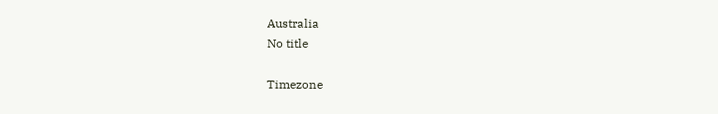Australia
No title

Timezone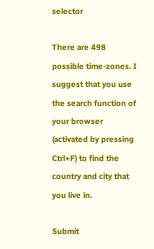selector

There are 498 possible time-zones. I suggest that you use the search function of your browser (activated by pressing Ctrl+F) to find the country and city that you live in.

Submit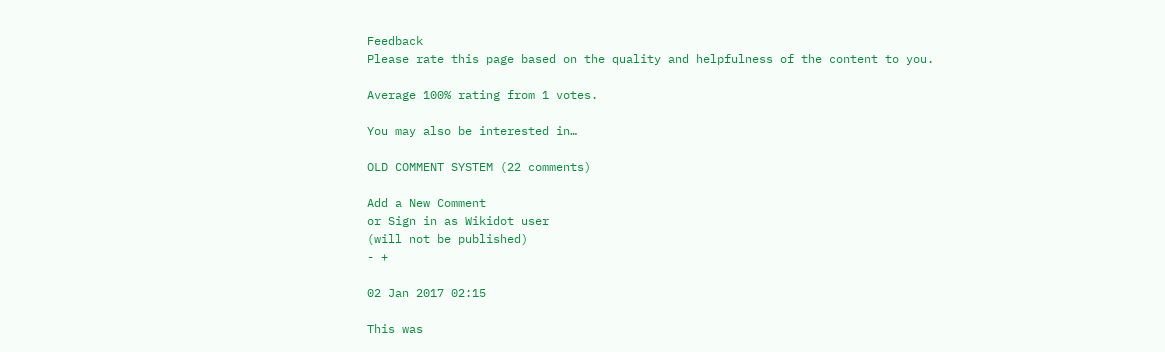Feedback
Please rate this page based on the quality and helpfulness of the content to you.

Average 100% rating from 1 votes.

You may also be interested in…

OLD COMMENT SYSTEM (22 comments)

Add a New Comment
or Sign in as Wikidot user
(will not be published)
- +

02 Jan 2017 02:15

This was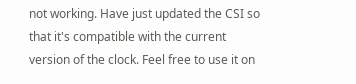not working. Have just updated the CSI so that it's compatible with the current version of the clock. Feel free to use it on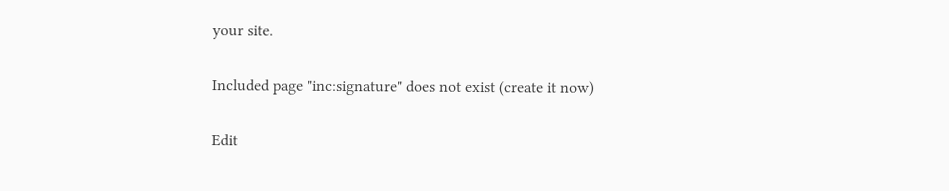your site.

Included page "inc:signature" does not exist (create it now)

Edit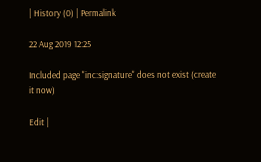| History (0) | Permalink

22 Aug 2019 12:25

Included page "inc:signature" does not exist (create it now)

Edit |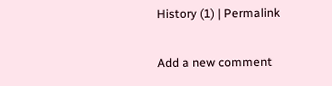History (1) | Permalink

Add a new comment